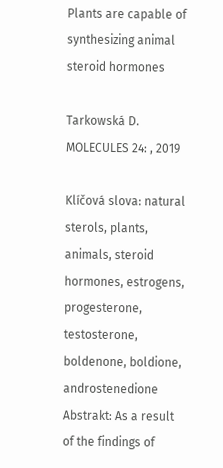Plants are capable of synthesizing animal steroid hormones

Tarkowská D.
MOLECULES 24: , 2019

Klíčová slova: natural sterols, plants, animals, steroid hormones, estrogens, progesterone, testosterone, boldenone, boldione, androstenedione
Abstrakt: As a result of the findings of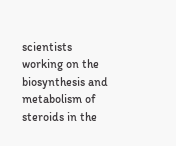scientists working on the biosynthesis and metabolism of steroids in the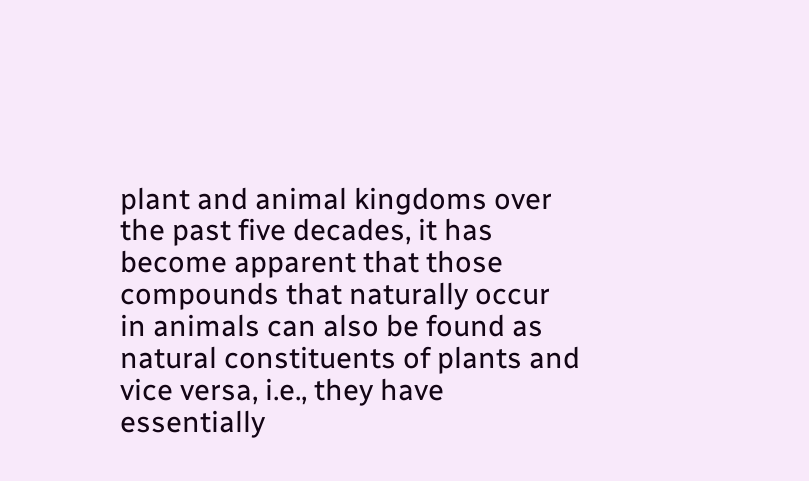plant and animal kingdoms over the past five decades, it has become apparent that those compounds that naturally occur in animals can also be found as natural constituents of plants and vice versa, i.e., they have essentially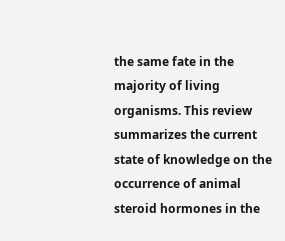the same fate in the majority of living organisms. This review summarizes the current state of knowledge on the occurrence of animal steroid hormones in the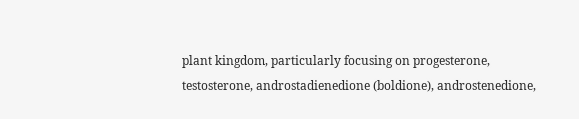plant kingdom, particularly focusing on progesterone, testosterone, androstadienedione (boldione), androstenedione,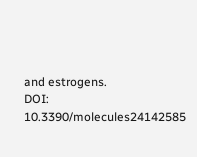and estrogens.
DOI: 10.3390/molecules24142585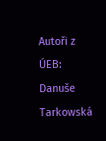Autoři z ÚEB: Danuše Tarkowská